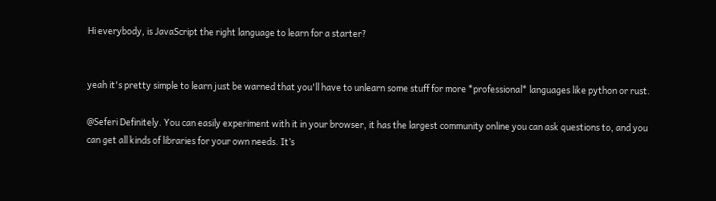Hi everybody, is JavaScript the right language to learn for a starter?


yeah it's pretty simple to learn just be warned that you'll have to unlearn some stuff for more *professional* languages like python or rust.

@Seferi Definitely. You can easily experiment with it in your browser, it has the largest community online you can ask questions to, and you can get all kinds of libraries for your own needs. It’s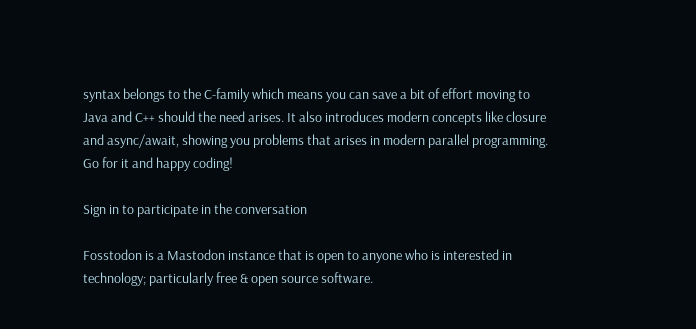syntax belongs to the C-family which means you can save a bit of effort moving to Java and C++ should the need arises. It also introduces modern concepts like closure and async/await, showing you problems that arises in modern parallel programming. Go for it and happy coding!

Sign in to participate in the conversation

Fosstodon is a Mastodon instance that is open to anyone who is interested in technology; particularly free & open source software.